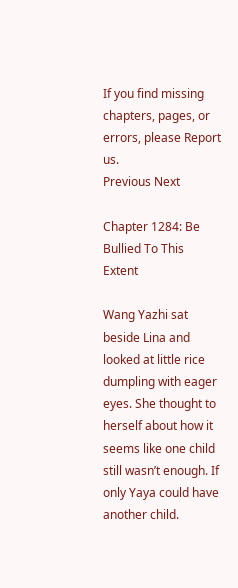If you find missing chapters, pages, or errors, please Report us.
Previous Next

Chapter 1284: Be Bullied To This Extent

Wang Yazhi sat beside Lina and looked at little rice dumpling with eager eyes. She thought to herself about how it seems like one child still wasn’t enough. If only Yaya could have another child.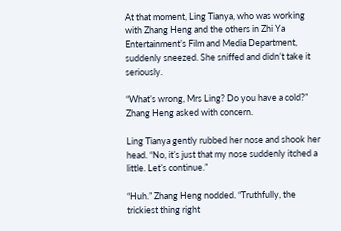At that moment, Ling Tianya, who was working with Zhang Heng and the others in Zhi Ya Entertainment’s Film and Media Department, suddenly sneezed. She sniffed and didn’t take it seriously.

“What’s wrong, Mrs Ling? Do you have a cold?” Zhang Heng asked with concern.

Ling Tianya gently rubbed her nose and shook her head. “No, it’s just that my nose suddenly itched a little. Let’s continue.”

“Huh.” Zhang Heng nodded. “Truthfully, the trickiest thing right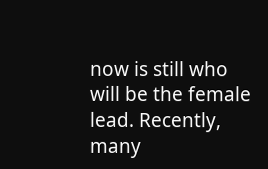now is still who will be the female lead. Recently, many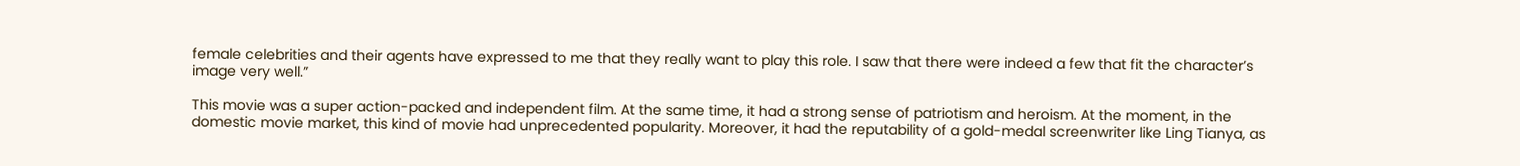female celebrities and their agents have expressed to me that they really want to play this role. I saw that there were indeed a few that fit the character’s image very well.”

This movie was a super action-packed and independent film. At the same time, it had a strong sense of patriotism and heroism. At the moment, in the domestic movie market, this kind of movie had unprecedented popularity. Moreover, it had the reputability of a gold-medal screenwriter like Ling Tianya, as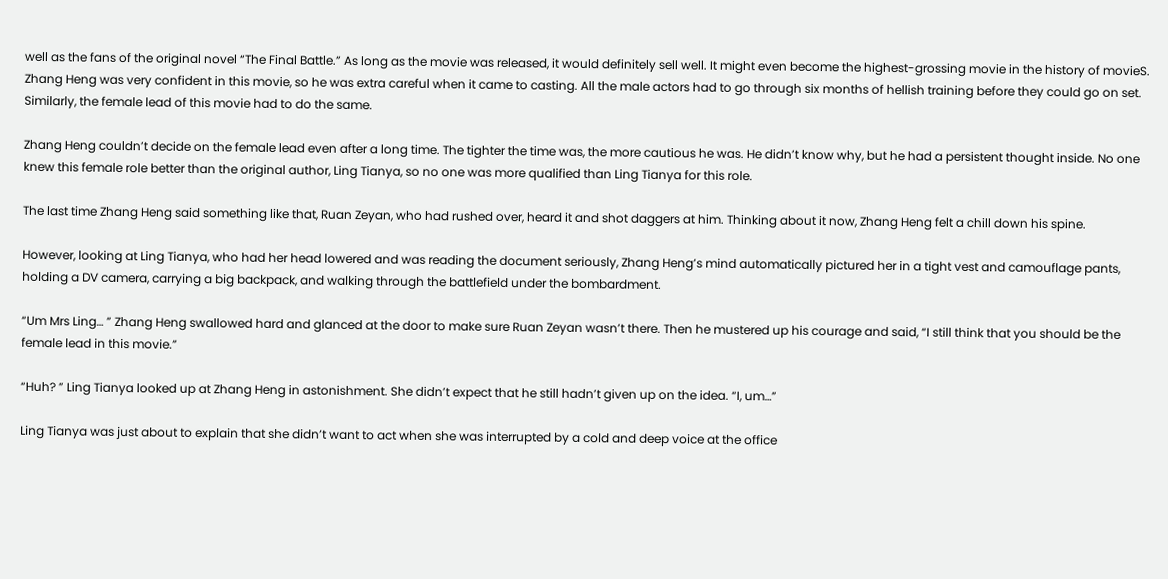well as the fans of the original novel “The Final Battle.” As long as the movie was released, it would definitely sell well. It might even become the highest-grossing movie in the history of movieS. Zhang Heng was very confident in this movie, so he was extra careful when it came to casting. All the male actors had to go through six months of hellish training before they could go on set. Similarly, the female lead of this movie had to do the same.

Zhang Heng couldn’t decide on the female lead even after a long time. The tighter the time was, the more cautious he was. He didn’t know why, but he had a persistent thought inside. No one knew this female role better than the original author, Ling Tianya, so no one was more qualified than Ling Tianya for this role.

The last time Zhang Heng said something like that, Ruan Zeyan, who had rushed over, heard it and shot daggers at him. Thinking about it now, Zhang Heng felt a chill down his spine.

However, looking at Ling Tianya, who had her head lowered and was reading the document seriously, Zhang Heng’s mind automatically pictured her in a tight vest and camouflage pants, holding a DV camera, carrying a big backpack, and walking through the battlefield under the bombardment.

“Um Mrs Ling… ” Zhang Heng swallowed hard and glanced at the door to make sure Ruan Zeyan wasn’t there. Then he mustered up his courage and said, “I still think that you should be the female lead in this movie.”

“Huh? ” Ling Tianya looked up at Zhang Heng in astonishment. She didn’t expect that he still hadn’t given up on the idea. “I, um…”

Ling Tianya was just about to explain that she didn’t want to act when she was interrupted by a cold and deep voice at the office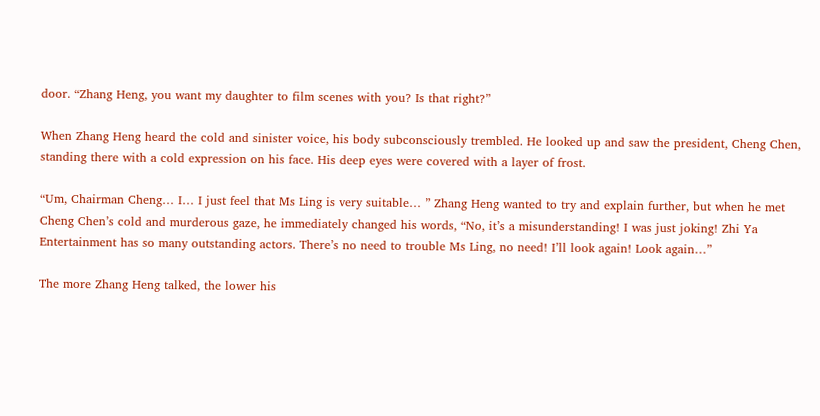door. “Zhang Heng, you want my daughter to film scenes with you? Is that right?”

When Zhang Heng heard the cold and sinister voice, his body subconsciously trembled. He looked up and saw the president, Cheng Chen, standing there with a cold expression on his face. His deep eyes were covered with a layer of frost.

“Um, Chairman Cheng… I… I just feel that Ms Ling is very suitable… ” Zhang Heng wanted to try and explain further, but when he met Cheng Chen’s cold and murderous gaze, he immediately changed his words, “No, it’s a misunderstanding! I was just joking! Zhi Ya Entertainment has so many outstanding actors. There’s no need to trouble Ms Ling, no need! I’ll look again! Look again…”

The more Zhang Heng talked, the lower his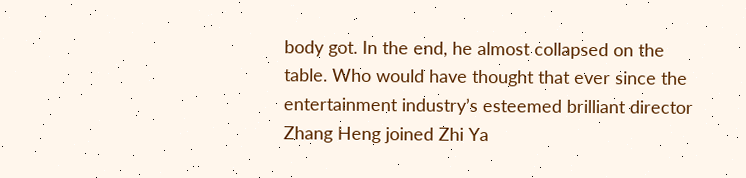body got. In the end, he almost collapsed on the table. Who would have thought that ever since the entertainment industry’s esteemed brilliant director Zhang Heng joined Zhi Ya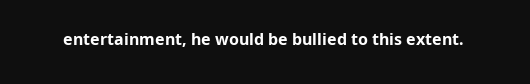entertainment, he would be bullied to this extent.